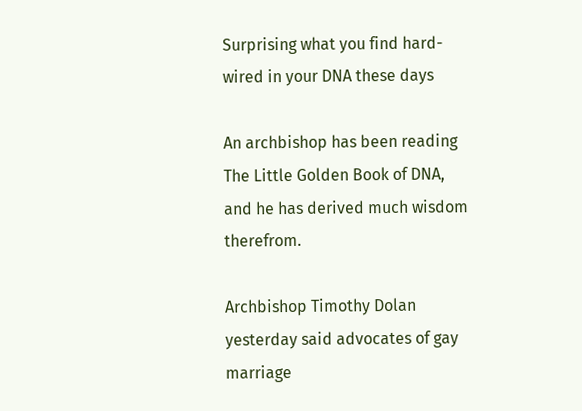Surprising what you find hard-wired in your DNA these days

An archbishop has been reading The Little Golden Book of DNA, and he has derived much wisdom therefrom.

Archbishop Timothy Dolan yesterday said advocates of gay marriage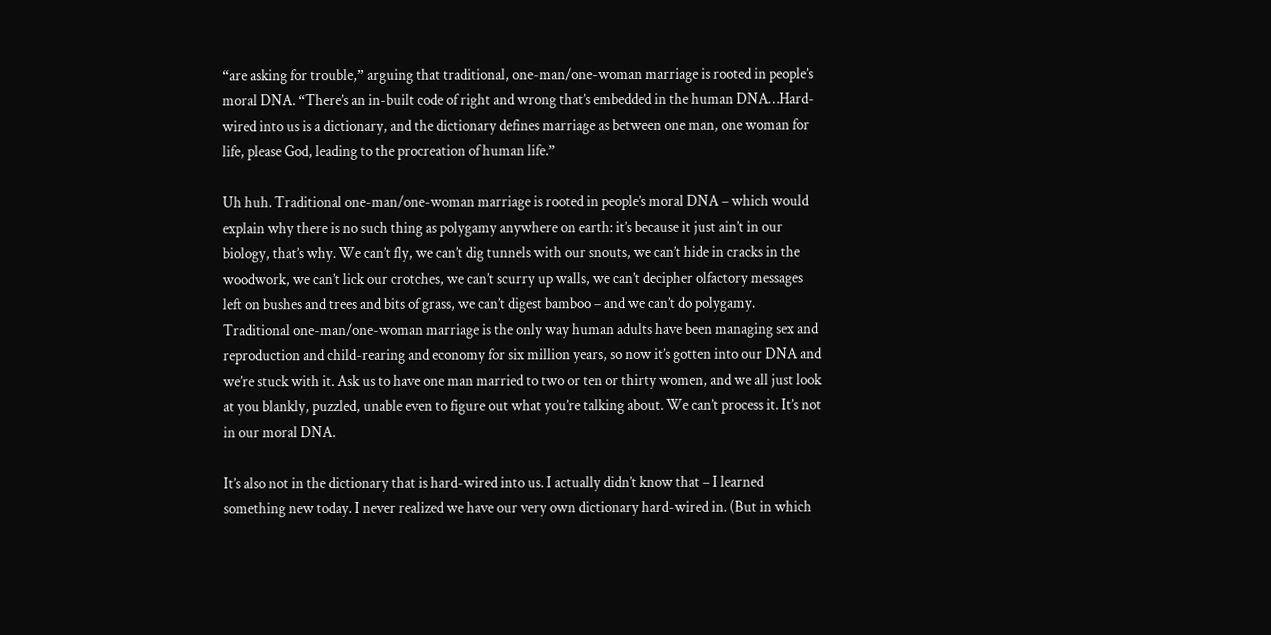“are asking for trouble,” arguing that traditional, one-man/one-woman marriage is rooted in people’s moral DNA. “There’s an in-built code of right and wrong that’s embedded in the human DNA…Hard-wired into us is a dictionary, and the dictionary defines marriage as between one man, one woman for life, please God, leading to the procreation of human life.”

Uh huh. Traditional one-man/one-woman marriage is rooted in people’s moral DNA – which would explain why there is no such thing as polygamy anywhere on earth: it’s because it just ain’t in our biology, that’s why. We can’t fly, we can’t dig tunnels with our snouts, we can’t hide in cracks in the woodwork, we can’t lick our crotches, we can’t scurry up walls, we can’t decipher olfactory messages left on bushes and trees and bits of grass, we can’t digest bamboo – and we can’t do polygamy. Traditional one-man/one-woman marriage is the only way human adults have been managing sex and reproduction and child-rearing and economy for six million years, so now it’s gotten into our DNA and we’re stuck with it. Ask us to have one man married to two or ten or thirty women, and we all just look at you blankly, puzzled, unable even to figure out what you’re talking about. We can’t process it. It’s not in our moral DNA.

It’s also not in the dictionary that is hard-wired into us. I actually didn’t know that – I learned something new today. I never realized we have our very own dictionary hard-wired in. (But in which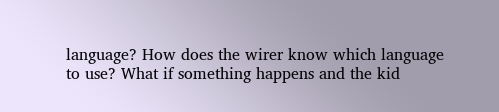language? How does the wirer know which language to use? What if something happens and the kid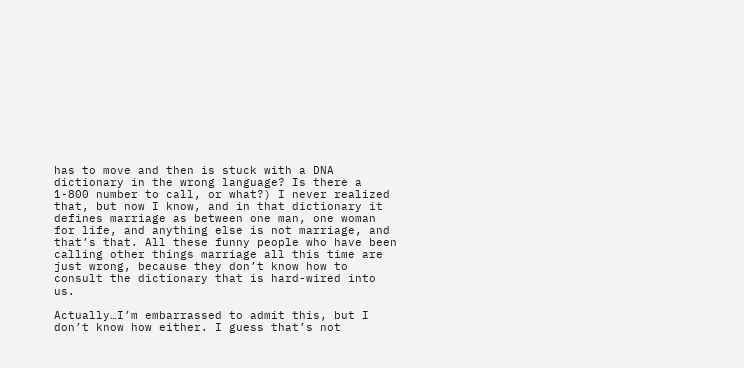has to move and then is stuck with a DNA dictionary in the wrong language? Is there a 1-800 number to call, or what?) I never realized that, but now I know, and in that dictionary it defines marriage as between one man, one woman for life, and anything else is not marriage, and that’s that. All these funny people who have been calling other things marriage all this time are just wrong, because they don’t know how to consult the dictionary that is hard-wired into us.

Actually…I’m embarrassed to admit this, but I don’t know how either. I guess that’s not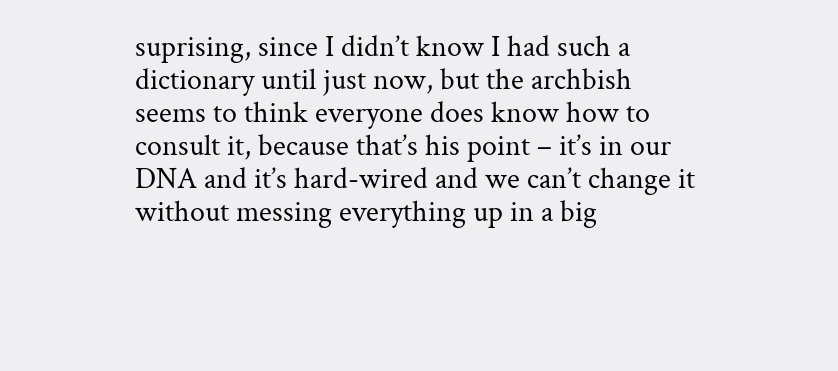suprising, since I didn’t know I had such a dictionary until just now, but the archbish seems to think everyone does know how to consult it, because that’s his point – it’s in our DNA and it’s hard-wired and we can’t change it without messing everything up in a big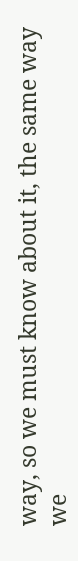way, so we must know about it, the same way we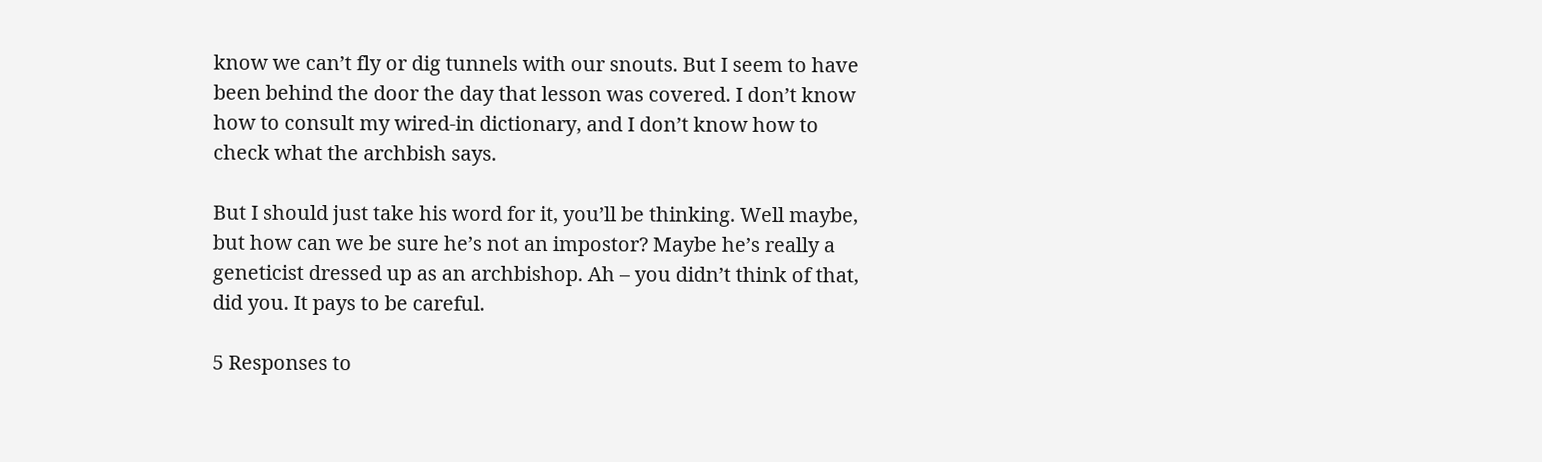know we can’t fly or dig tunnels with our snouts. But I seem to have been behind the door the day that lesson was covered. I don’t know how to consult my wired-in dictionary, and I don’t know how to check what the archbish says.

But I should just take his word for it, you’ll be thinking. Well maybe, but how can we be sure he’s not an impostor? Maybe he’s really a geneticist dressed up as an archbishop. Ah – you didn’t think of that, did you. It pays to be careful.

5 Responses to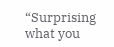“Surprising what you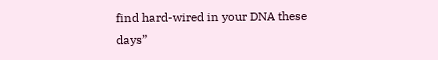find hard-wired in your DNA these days”